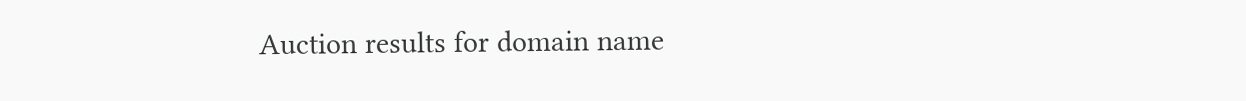Auction results for domain name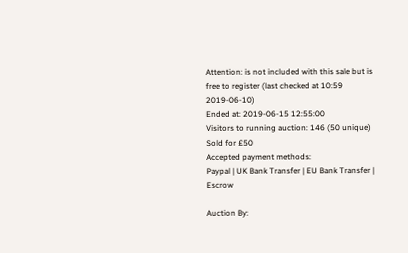Attention: is not included with this sale but is free to register (last checked at 10:59 2019-06-10)
Ended at: 2019-06-15 12:55:00
Visitors to running auction: 146 (50 unique)
Sold for £50
Accepted payment methods:
Paypal | UK Bank Transfer | EU Bank Transfer | Escrow

Auction By: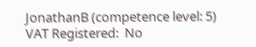JonathanB (competence level: 5)
VAT Registered:  No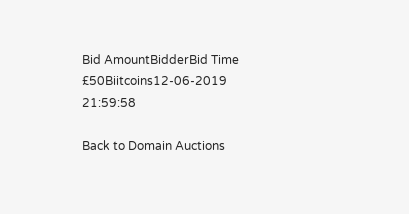Bid AmountBidderBid Time
£50Biitcoins12-06-2019 21:59:58

Back to Domain Auctions